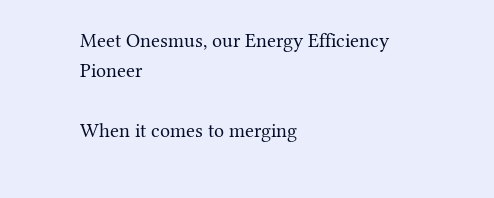Meet Onesmus, our Energy Efficiency Pioneer

When it comes to merging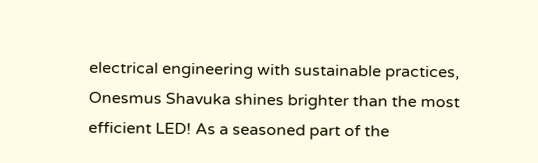electrical engineering with sustainable practices, Onesmus Shavuka shines brighter than the most efficient LED! As a seasoned part of the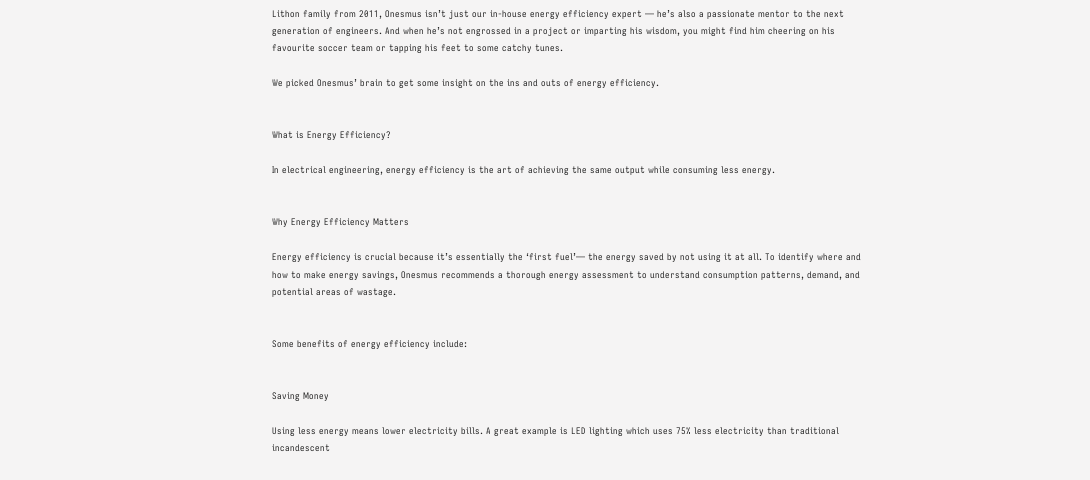Lithon family from 2011, Onesmus isn’t just our in-house energy efficiency expert — he’s also a passionate mentor to the next generation of engineers. And when he’s not engrossed in a project or imparting his wisdom, you might find him cheering on his favourite soccer team or tapping his feet to some catchy tunes.

We picked Onesmus’ brain to get some insight on the ins and outs of energy efficiency.


What is Energy Efficiency?

In electrical engineering, energy efficiency is the art of achieving the same output while consuming less energy.


Why Energy Efficiency Matters

Energy efficiency is crucial because it’s essentially the ‘first fuel’— the energy saved by not using it at all. To identify where and how to make energy savings, Onesmus recommends a thorough energy assessment to understand consumption patterns, demand, and potential areas of wastage.


Some benefits of energy efficiency include:


Saving Money

Using less energy means lower electricity bills. A great example is LED lighting which uses 75% less electricity than traditional incandescent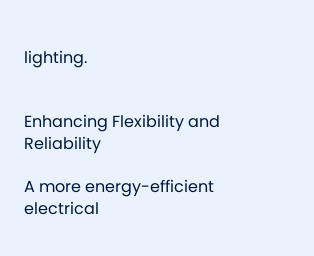lighting.


Enhancing Flexibility and Reliability

A more energy-efficient electrical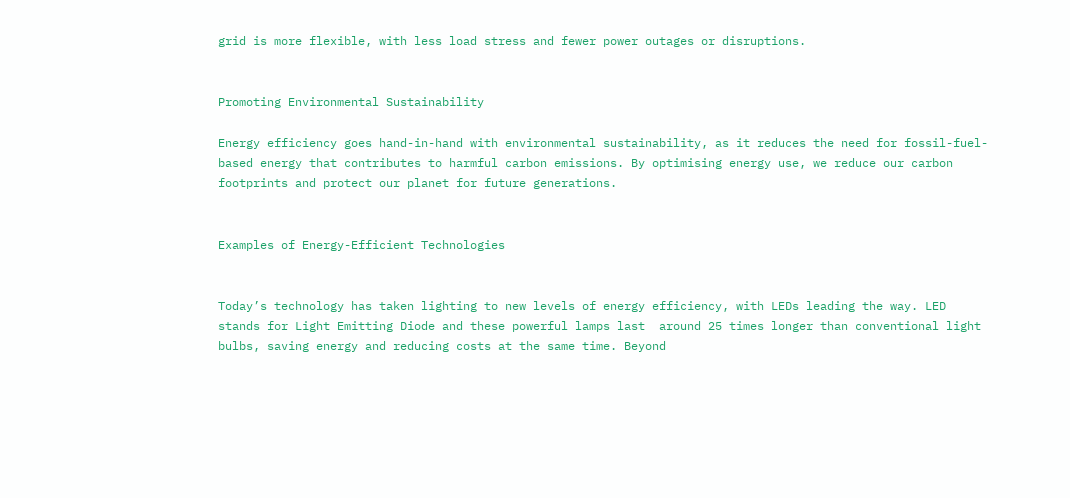grid is more flexible, with less load stress and fewer power outages or disruptions.


Promoting Environmental Sustainability

Energy efficiency goes hand-in-hand with environmental sustainability, as it reduces the need for fossil-fuel-based energy that contributes to harmful carbon emissions. By optimising energy use, we reduce our carbon footprints and protect our planet for future generations.


Examples of Energy-Efficient Technologies


Today’s technology has taken lighting to new levels of energy efficiency, with LEDs leading the way. LED stands for Light Emitting Diode and these powerful lamps last  around 25 times longer than conventional light bulbs, saving energy and reducing costs at the same time. Beyond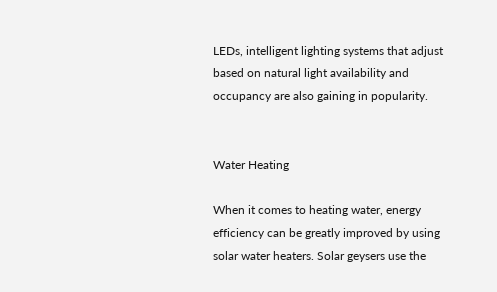LEDs, intelligent lighting systems that adjust based on natural light availability and occupancy are also gaining in popularity.


Water Heating

When it comes to heating water, energy efficiency can be greatly improved by using solar water heaters. Solar geysers use the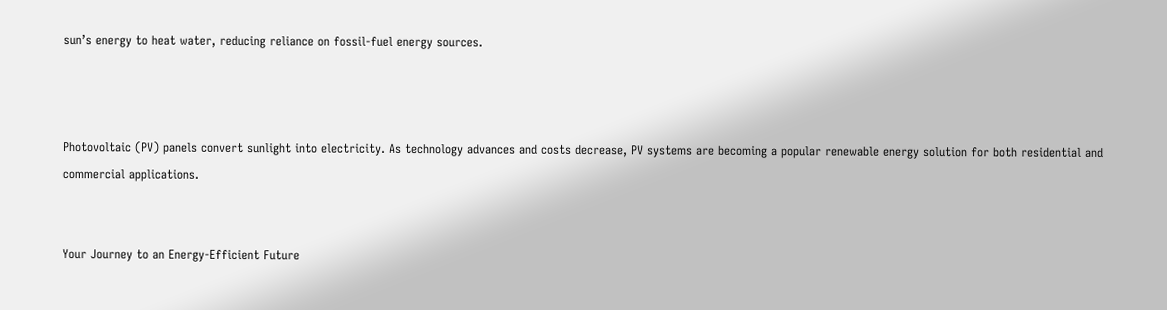sun’s energy to heat water, reducing reliance on fossil-fuel energy sources.



Photovoltaic (PV) panels convert sunlight into electricity. As technology advances and costs decrease, PV systems are becoming a popular renewable energy solution for both residential and commercial applications.


Your Journey to an Energy-Efficient Future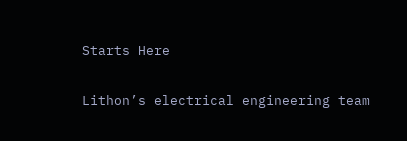Starts Here

Lithon’s electrical engineering team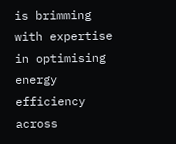is brimming with expertise in optimising energy efficiency across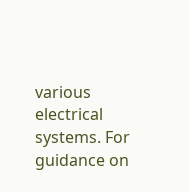various electrical systems. For guidance on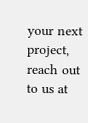your next project, reach out to us at